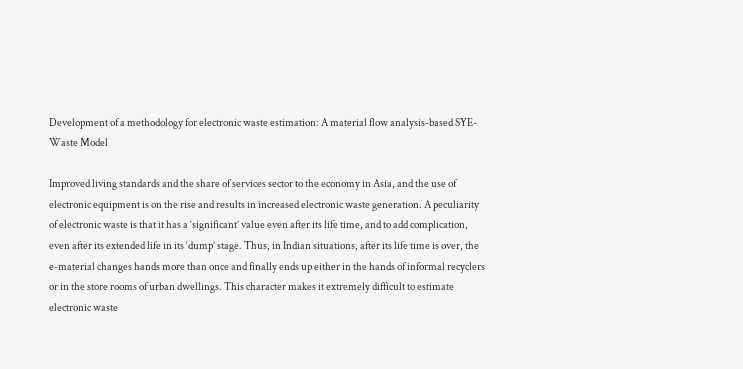Development of a methodology for electronic waste estimation: A material flow analysis-based SYE-Waste Model

Improved living standards and the share of services sector to the economy in Asia, and the use of electronic equipment is on the rise and results in increased electronic waste generation. A peculiarity of electronic waste is that it has a ‘significant’ value even after its life time, and to add complication, even after its extended life in its ‘dump’ stage. Thus, in Indian situations, after its life time is over, the e-material changes hands more than once and finally ends up either in the hands of informal recyclers or in the store rooms of urban dwellings. This character makes it extremely difficult to estimate electronic waste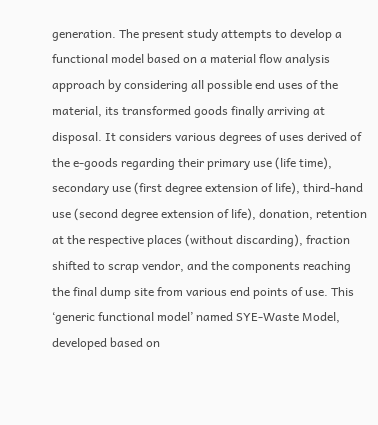generation. The present study attempts to develop a functional model based on a material flow analysis approach by considering all possible end uses of the material, its transformed goods finally arriving at disposal. It considers various degrees of uses derived of the e-goods regarding their primary use (life time), secondary use (first degree extension of life), third-hand use (second degree extension of life), donation, retention at the respective places (without discarding), fraction shifted to scrap vendor, and the components reaching the final dump site from various end points of use. This ‘generic functional model’ named SYE-Waste Model, developed based on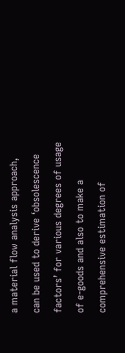a material flow analysis approach, can be used to derive ‘obsolescence factors’ for various degrees of usage of e-goods and also to make a comprehensive estimation of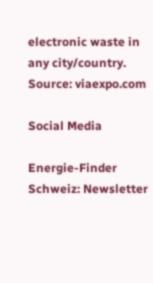electronic waste in any city/country.
Source: viaexpo.com

Social Media

Energie-Finder Schweiz: Newsletter